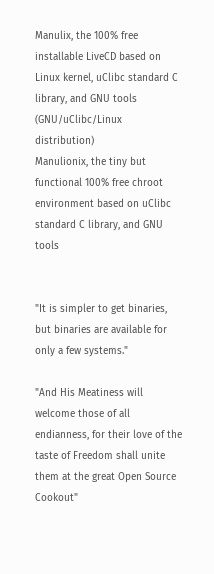Manulix, the 100% free installable LiveCD based on Linux kernel, uClibc standard C library, and GNU tools (GNU/uClibc/Linux distribution)
Manulionix, the tiny but functional 100% free chroot environment based on uClibc standard C library, and GNU tools


"It is simpler to get binaries, but binaries are available for only a few systems."

"And His Meatiness will welcome those of all endianness, for their love of the taste of Freedom shall unite them at the great Open Source Cookout"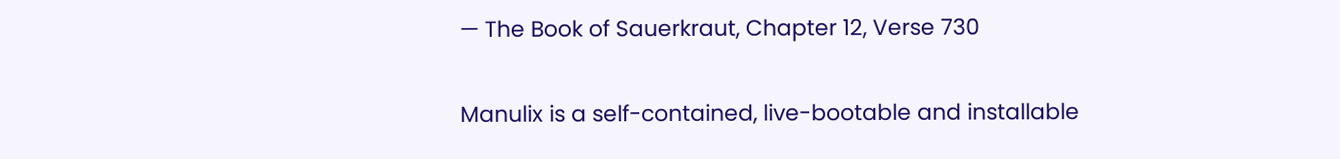— The Book of Sauerkraut, Chapter 12, Verse 730

Manulix is a self-contained, live-bootable and installable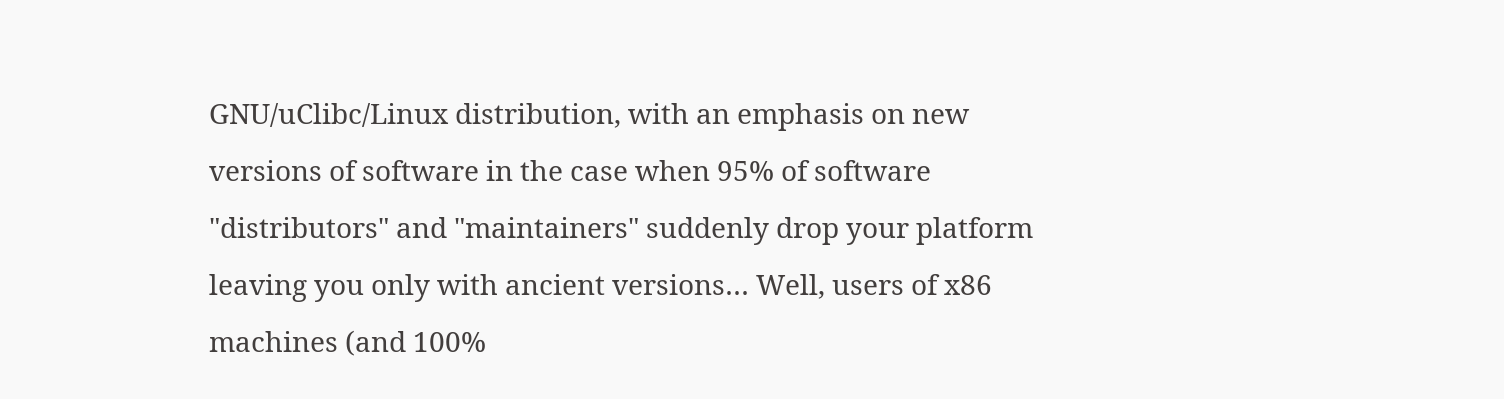GNU/uClibc/Linux distribution, with an emphasis on new versions of software in the case when 95% of software "distributors" and "maintainers" suddenly drop your platform leaving you only with ancient versions… Well, users of x86 machines (and 100%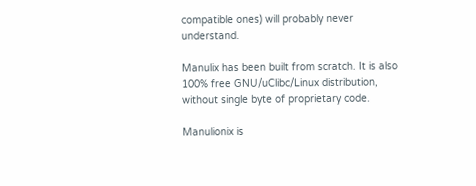compatible ones) will probably never understand.

Manulix has been built from scratch. It is also 100% free GNU/uClibc/Linux distribution, without single byte of proprietary code.

Manulionix is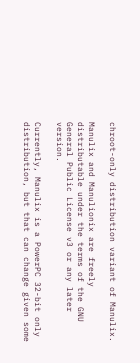chroot-only distribution variant of Manulix.

Manulix and Manulionix are freely distributable under the terms of the GNU General Public License v3 or any later version.

Currently, Manulix is a PowerPC 32-bit only distribution, but that can change given some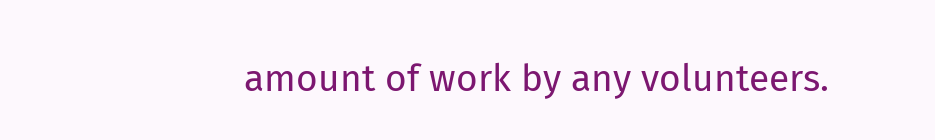amount of work by any volunteers.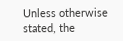Unless otherwise stated, the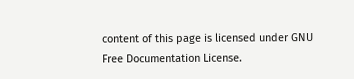content of this page is licensed under GNU Free Documentation License.